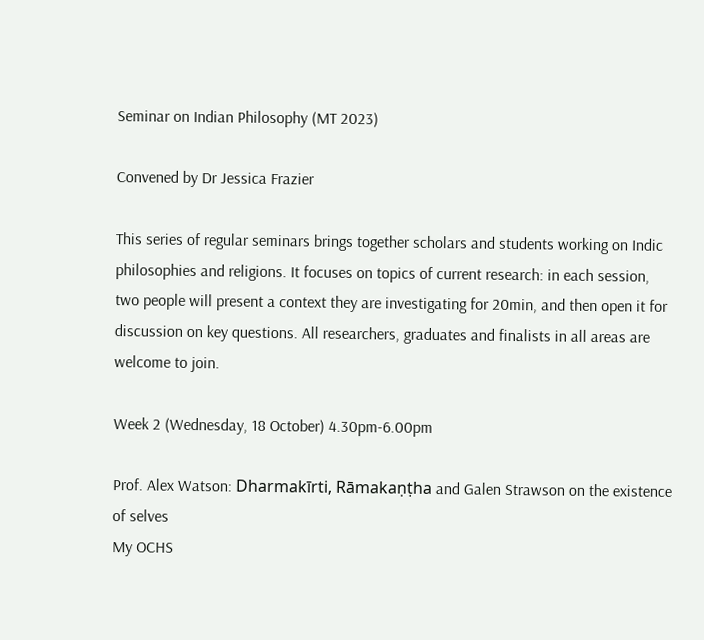Seminar on Indian Philosophy (MT 2023)

Convened by Dr Jessica Frazier

This series of regular seminars brings together scholars and students working on Indic philosophies and religions. It focuses on topics of current research: in each session, two people will present a context they are investigating for 20min, and then open it for discussion on key questions. All researchers, graduates and finalists in all areas are welcome to join.

Week 2 (Wednesday, 18 October) 4.30pm-6.00pm

Prof. Alex Watson: Dharmakīrti, Rāmakaṇṭha and Galen Strawson on the existence of selves
My OCHS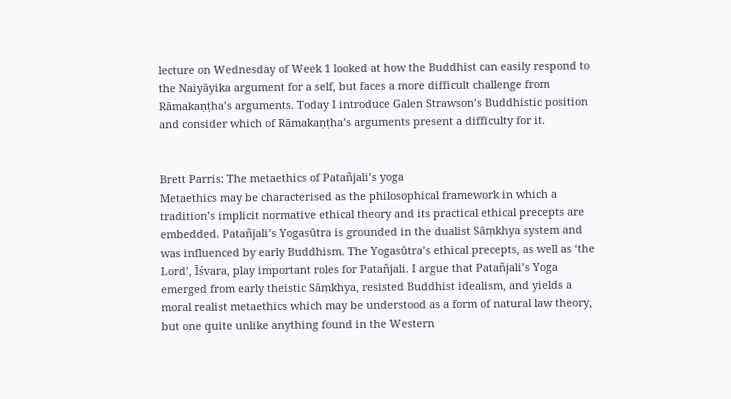lecture on Wednesday of Week 1 looked at how the Buddhist can easily respond to the Naiyāyika argument for a self, but faces a more difficult challenge from Rāmakaṇṭha’s arguments. Today I introduce Galen Strawson’s Buddhistic position and consider which of Rāmakaṇṭha’s arguments present a difficulty for it.


Brett Parris: The metaethics of Patañjali’s yoga
Metaethics may be characterised as the philosophical framework in which a tradition’s implicit normative ethical theory and its practical ethical precepts are embedded. Patañjali’s Yogasūtra is grounded in the dualist Sāṃkhya system and was influenced by early Buddhism. The Yogasūtra’s ethical precepts, as well as ‘the Lord’, Īśvara, play important roles for Patañjali. I argue that Patañjali’s Yoga emerged from early theistic Sāṃkhya, resisted Buddhist idealism, and yields a moral realist metaethics which may be understood as a form of natural law theory, but one quite unlike anything found in the Western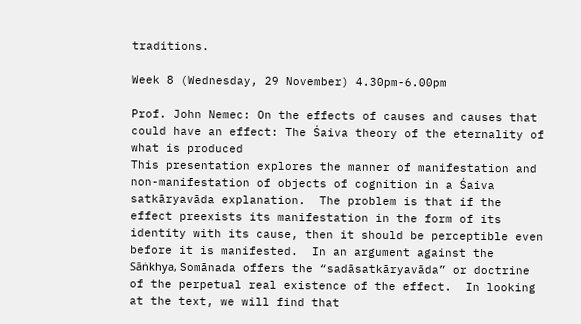traditions.

Week 8 (Wednesday, 29 November) 4.30pm-6.00pm

Prof. John Nemec: On the effects of causes and causes that could have an effect: The Śaiva theory of the eternality of what is produced
This presentation explores the manner of manifestation and non-manifestation of objects of cognition in a Śaiva satkāryavāda explanation.  The problem is that if the effect preexists its manifestation in the form of its identity with its cause, then it should be perceptible even before it is manifested.  In an argument against the Sāṅkhya, Somānada offers the “sadāsatkāryavāda” or doctrine of the perpetual real existence of the effect.  In looking at the text, we will find that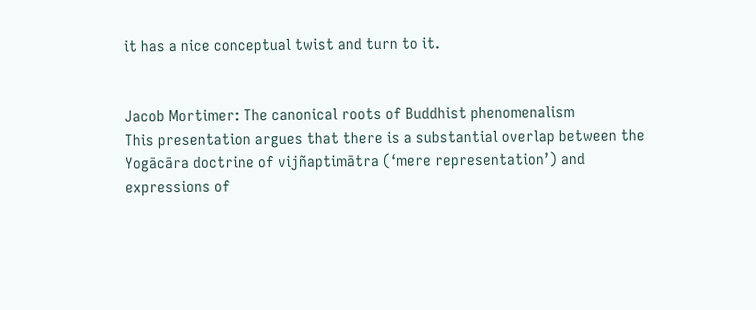it has a nice conceptual twist and turn to it.


Jacob Mortimer: The canonical roots of Buddhist phenomenalism
This presentation argues that there is a substantial overlap between the Yogācāra doctrine of vijñaptimātra (‘mere representation’) and expressions of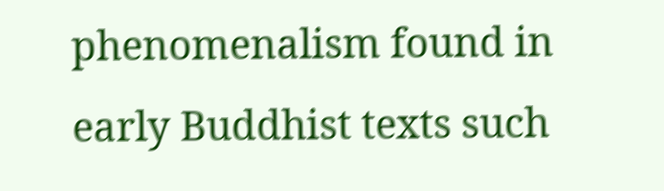phenomenalism found in early Buddhist texts such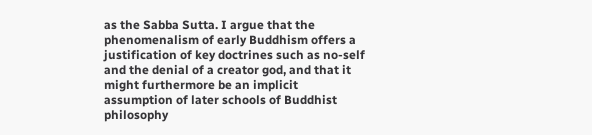as the Sabba Sutta. I argue that the phenomenalism of early Buddhism offers a justification of key doctrines such as no-self and the denial of a creator god, and that it might furthermore be an implicit assumption of later schools of Buddhist philosophy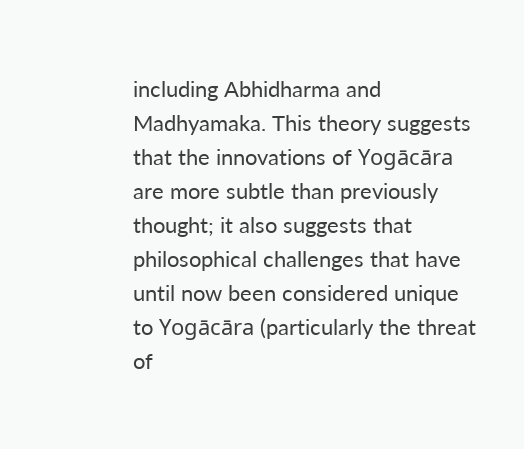including Abhidharma and Madhyamaka. This theory suggests that the innovations of Yogācāra are more subtle than previously thought; it also suggests that philosophical challenges that have until now been considered unique to Yogācāra (particularly the threat of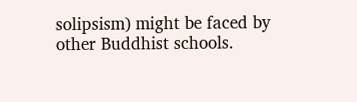solipsism) might be faced by other Buddhist schools.